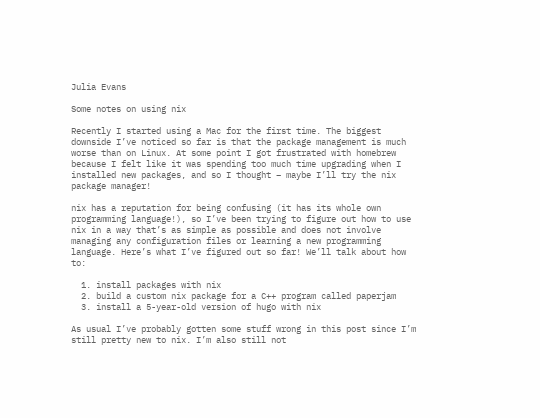Julia Evans

Some notes on using nix

Recently I started using a Mac for the first time. The biggest downside I’ve noticed so far is that the package management is much worse than on Linux. At some point I got frustrated with homebrew because I felt like it was spending too much time upgrading when I installed new packages, and so I thought – maybe I’ll try the nix package manager!

nix has a reputation for being confusing (it has its whole own programming language!), so I’ve been trying to figure out how to use nix in a way that’s as simple as possible and does not involve managing any configuration files or learning a new programming language. Here’s what I’ve figured out so far! We’ll talk about how to:

  1. install packages with nix
  2. build a custom nix package for a C++ program called paperjam
  3. install a 5-year-old version of hugo with nix

As usual I’ve probably gotten some stuff wrong in this post since I’m still pretty new to nix. I’m also still not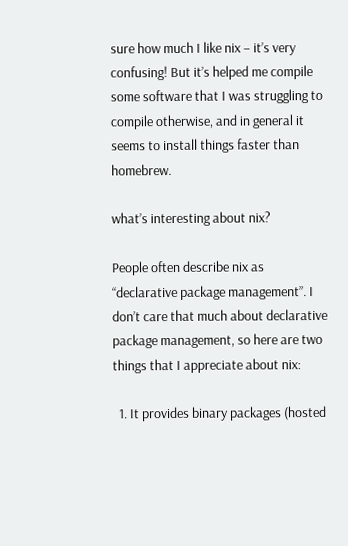sure how much I like nix – it’s very confusing! But it’s helped me compile some software that I was struggling to compile otherwise, and in general it seems to install things faster than homebrew.

what’s interesting about nix?

People often describe nix as “declarative package management”. I don’t care that much about declarative package management, so here are two things that I appreciate about nix:

  1. It provides binary packages (hosted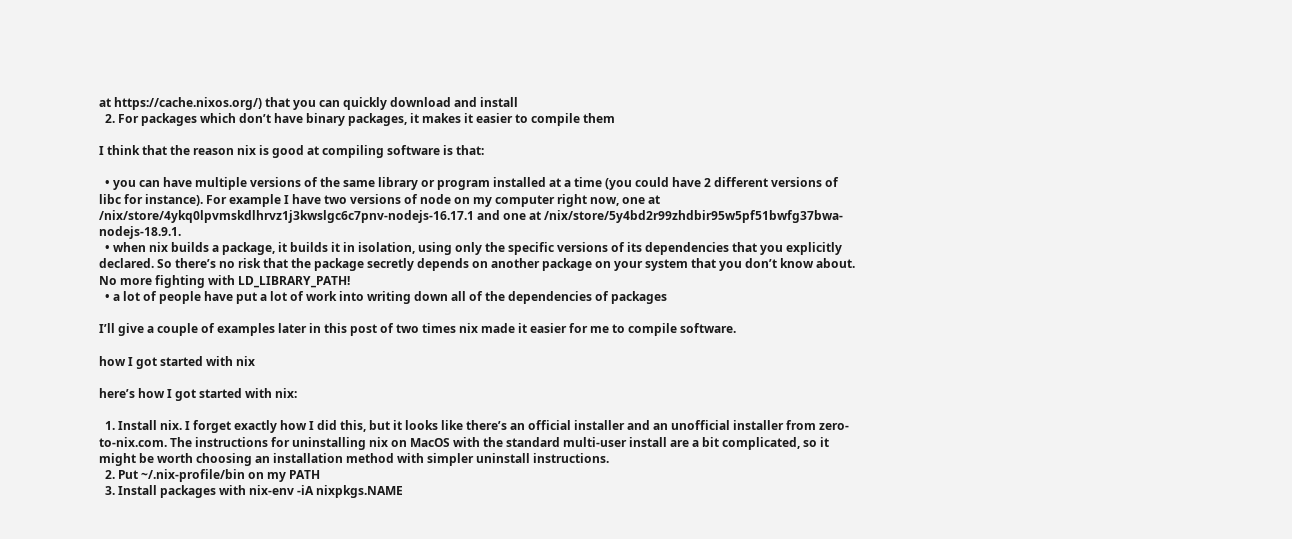at https://cache.nixos.org/) that you can quickly download and install
  2. For packages which don’t have binary packages, it makes it easier to compile them

I think that the reason nix is good at compiling software is that:

  • you can have multiple versions of the same library or program installed at a time (you could have 2 different versions of libc for instance). For example I have two versions of node on my computer right now, one at /nix/store/4ykq0lpvmskdlhrvz1j3kwslgc6c7pnv-nodejs-16.17.1 and one at /nix/store/5y4bd2r99zhdbir95w5pf51bwfg37bwa-nodejs-18.9.1.
  • when nix builds a package, it builds it in isolation, using only the specific versions of its dependencies that you explicitly declared. So there’s no risk that the package secretly depends on another package on your system that you don’t know about. No more fighting with LD_LIBRARY_PATH!
  • a lot of people have put a lot of work into writing down all of the dependencies of packages

I’ll give a couple of examples later in this post of two times nix made it easier for me to compile software.

how I got started with nix

here’s how I got started with nix:

  1. Install nix. I forget exactly how I did this, but it looks like there’s an official installer and an unofficial installer from zero-to-nix.com. The instructions for uninstalling nix on MacOS with the standard multi-user install are a bit complicated, so it might be worth choosing an installation method with simpler uninstall instructions.
  2. Put ~/.nix-profile/bin on my PATH
  3. Install packages with nix-env -iA nixpkgs.NAME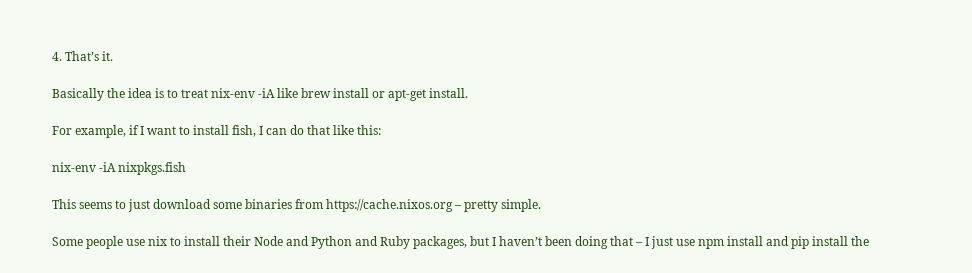4. That’s it.

Basically the idea is to treat nix-env -iA like brew install or apt-get install.

For example, if I want to install fish, I can do that like this:

nix-env -iA nixpkgs.fish

This seems to just download some binaries from https://cache.nixos.org – pretty simple.

Some people use nix to install their Node and Python and Ruby packages, but I haven’t been doing that – I just use npm install and pip install the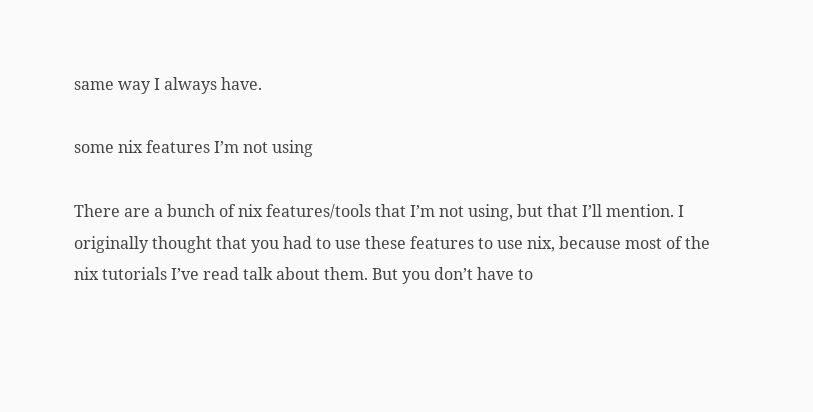same way I always have.

some nix features I’m not using

There are a bunch of nix features/tools that I’m not using, but that I’ll mention. I originally thought that you had to use these features to use nix, because most of the nix tutorials I’ve read talk about them. But you don’t have to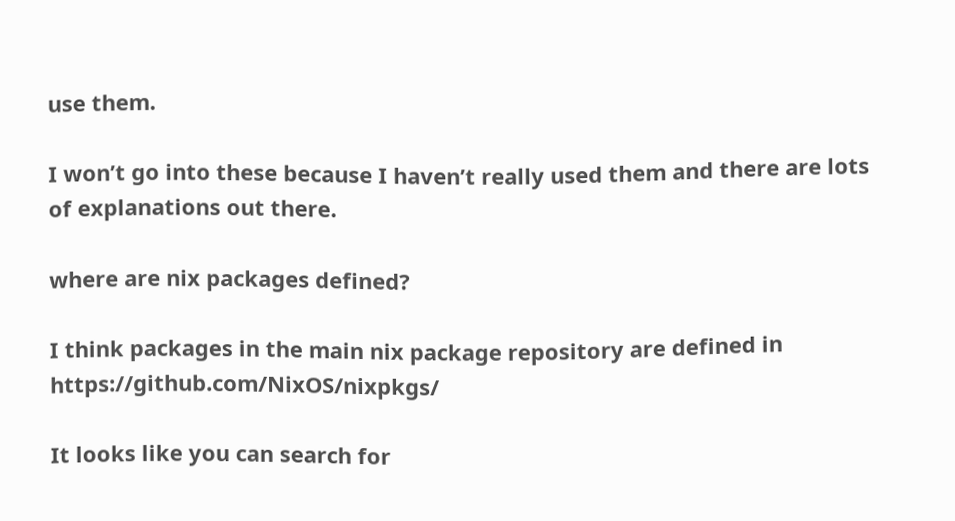use them.

I won’t go into these because I haven’t really used them and there are lots of explanations out there.

where are nix packages defined?

I think packages in the main nix package repository are defined in https://github.com/NixOS/nixpkgs/

It looks like you can search for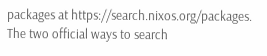packages at https://search.nixos.org/packages. The two official ways to search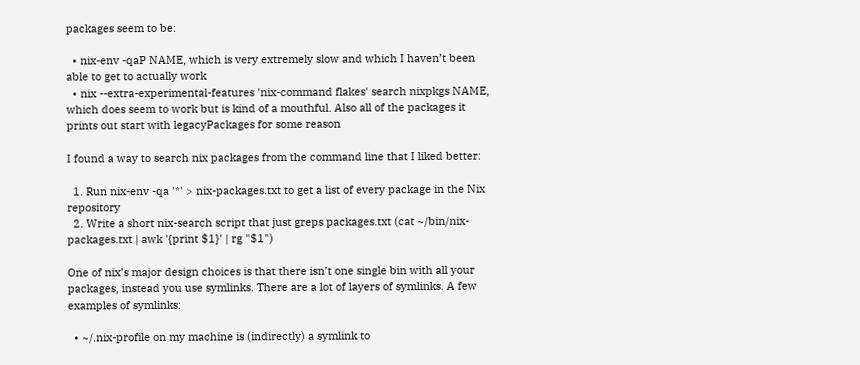packages seem to be:

  • nix-env -qaP NAME, which is very extremely slow and which I haven’t been able to get to actually work
  • nix --extra-experimental-features 'nix-command flakes' search nixpkgs NAME, which does seem to work but is kind of a mouthful. Also all of the packages it prints out start with legacyPackages for some reason

I found a way to search nix packages from the command line that I liked better:

  1. Run nix-env -qa '*' > nix-packages.txt to get a list of every package in the Nix repository
  2. Write a short nix-search script that just greps packages.txt (cat ~/bin/nix-packages.txt | awk '{print $1}' | rg "$1")

One of nix’s major design choices is that there isn’t one single bin with all your packages, instead you use symlinks. There are a lot of layers of symlinks. A few examples of symlinks:

  • ~/.nix-profile on my machine is (indirectly) a symlink to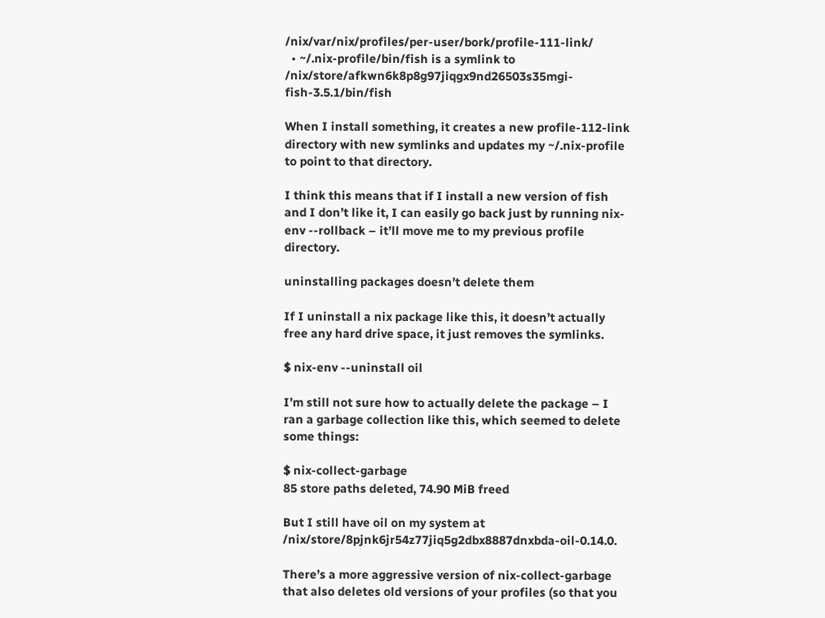/nix/var/nix/profiles/per-user/bork/profile-111-link/
  • ~/.nix-profile/bin/fish is a symlink to /nix/store/afkwn6k8p8g97jiqgx9nd26503s35mgi-fish-3.5.1/bin/fish

When I install something, it creates a new profile-112-link directory with new symlinks and updates my ~/.nix-profile to point to that directory.

I think this means that if I install a new version of fish and I don’t like it, I can easily go back just by running nix-env --rollback – it’ll move me to my previous profile directory.

uninstalling packages doesn’t delete them

If I uninstall a nix package like this, it doesn’t actually free any hard drive space, it just removes the symlinks.

$ nix-env --uninstall oil

I’m still not sure how to actually delete the package – I ran a garbage collection like this, which seemed to delete some things:

$ nix-collect-garbage
85 store paths deleted, 74.90 MiB freed

But I still have oil on my system at /nix/store/8pjnk6jr54z77jiq5g2dbx8887dnxbda-oil-0.14.0.

There’s a more aggressive version of nix-collect-garbage that also deletes old versions of your profiles (so that you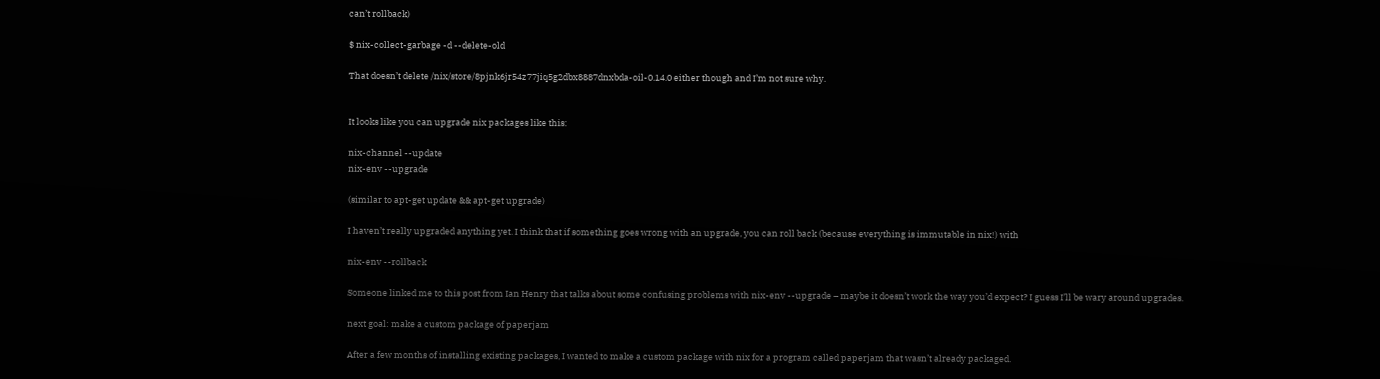can’t rollback)

$ nix-collect-garbage -d --delete-old

That doesn’t delete /nix/store/8pjnk6jr54z77jiq5g2dbx8887dnxbda-oil-0.14.0 either though and I’m not sure why.


It looks like you can upgrade nix packages like this:

nix-channel --update
nix-env --upgrade

(similar to apt-get update && apt-get upgrade)

I haven’t really upgraded anything yet. I think that if something goes wrong with an upgrade, you can roll back (because everything is immutable in nix!) with

nix-env --rollback

Someone linked me to this post from Ian Henry that talks about some confusing problems with nix-env --upgrade – maybe it doesn’t work the way you’d expect? I guess I’ll be wary around upgrades.

next goal: make a custom package of paperjam

After a few months of installing existing packages, I wanted to make a custom package with nix for a program called paperjam that wasn’t already packaged.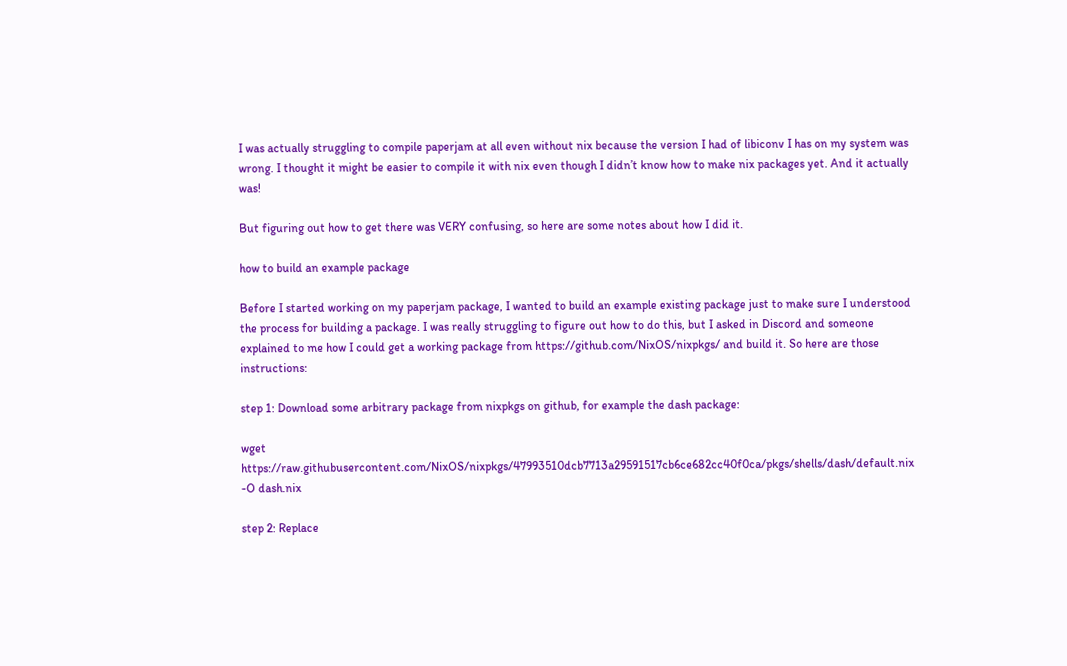I was actually struggling to compile paperjam at all even without nix because the version I had of libiconv I has on my system was wrong. I thought it might be easier to compile it with nix even though I didn’t know how to make nix packages yet. And it actually was!

But figuring out how to get there was VERY confusing, so here are some notes about how I did it.

how to build an example package

Before I started working on my paperjam package, I wanted to build an example existing package just to make sure I understood the process for building a package. I was really struggling to figure out how to do this, but I asked in Discord and someone explained to me how I could get a working package from https://github.com/NixOS/nixpkgs/ and build it. So here are those instructions:

step 1: Download some arbitrary package from nixpkgs on github, for example the dash package:

wget https://raw.githubusercontent.com/NixOS/nixpkgs/47993510dcb7713a29591517cb6ce682cc40f0ca/pkgs/shells/dash/default.nix -O dash.nix

step 2: Replace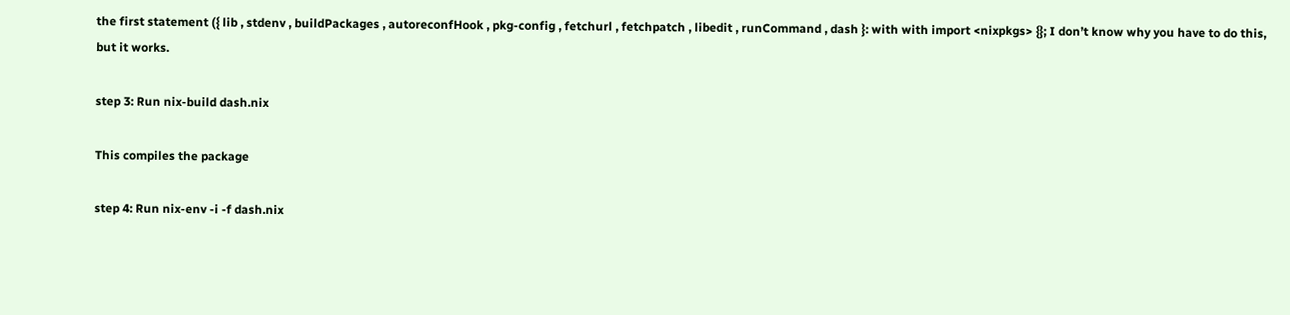the first statement ({ lib , stdenv , buildPackages , autoreconfHook , pkg-config , fetchurl , fetchpatch , libedit , runCommand , dash }: with with import <nixpkgs> {}; I don’t know why you have to do this, but it works.

step 3: Run nix-build dash.nix

This compiles the package

step 4: Run nix-env -i -f dash.nix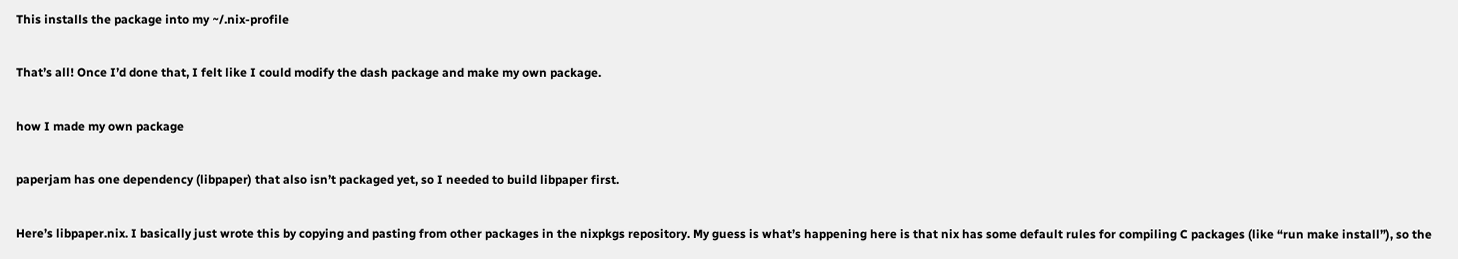This installs the package into my ~/.nix-profile

That’s all! Once I’d done that, I felt like I could modify the dash package and make my own package.

how I made my own package

paperjam has one dependency (libpaper) that also isn’t packaged yet, so I needed to build libpaper first.

Here’s libpaper.nix. I basically just wrote this by copying and pasting from other packages in the nixpkgs repository. My guess is what’s happening here is that nix has some default rules for compiling C packages (like “run make install”), so the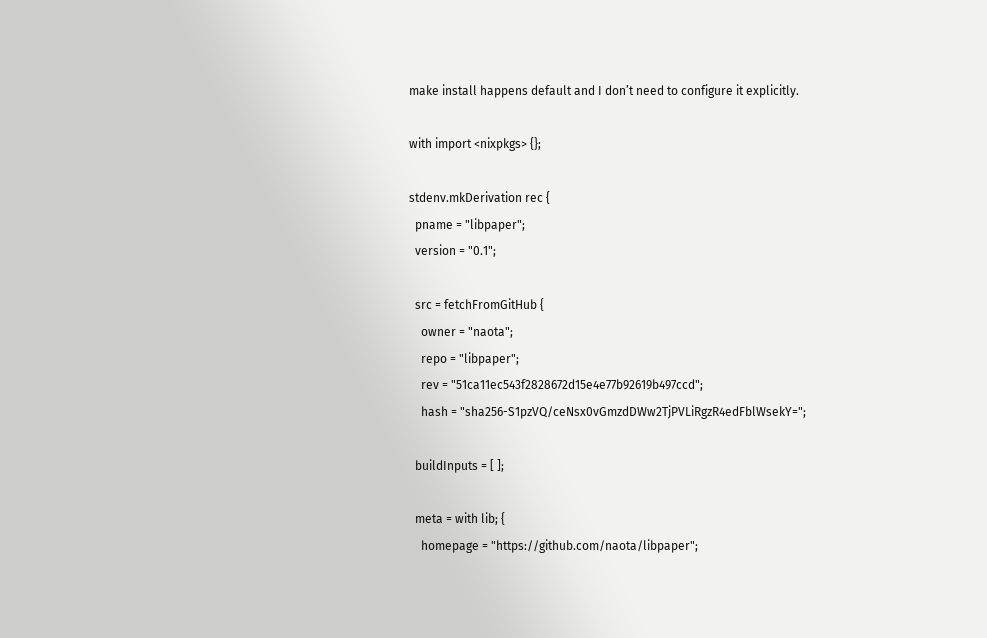make install happens default and I don’t need to configure it explicitly.

with import <nixpkgs> {};

stdenv.mkDerivation rec {
  pname = "libpaper";
  version = "0.1";

  src = fetchFromGitHub {
    owner = "naota";
    repo = "libpaper";
    rev = "51ca11ec543f2828672d15e4e77b92619b497ccd";
    hash = "sha256-S1pzVQ/ceNsx0vGmzdDWw2TjPVLiRgzR4edFblWsekY=";

  buildInputs = [ ];

  meta = with lib; {
    homepage = "https://github.com/naota/libpaper";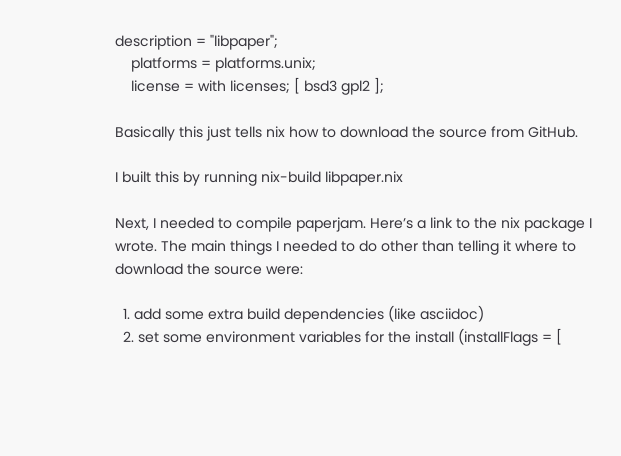description = "libpaper";
    platforms = platforms.unix;
    license = with licenses; [ bsd3 gpl2 ];

Basically this just tells nix how to download the source from GitHub.

I built this by running nix-build libpaper.nix

Next, I needed to compile paperjam. Here’s a link to the nix package I wrote. The main things I needed to do other than telling it where to download the source were:

  1. add some extra build dependencies (like asciidoc)
  2. set some environment variables for the install (installFlags = [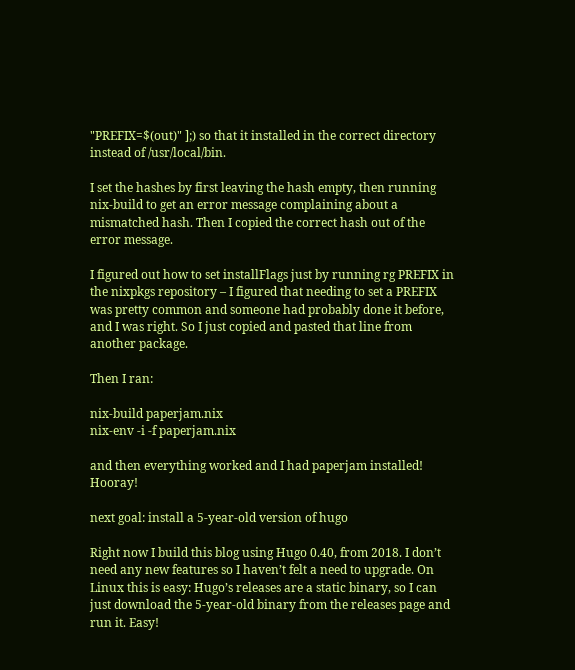"PREFIX=$(out)" ];) so that it installed in the correct directory instead of /usr/local/bin.

I set the hashes by first leaving the hash empty, then running nix-build to get an error message complaining about a mismatched hash. Then I copied the correct hash out of the error message.

I figured out how to set installFlags just by running rg PREFIX in the nixpkgs repository – I figured that needing to set a PREFIX was pretty common and someone had probably done it before, and I was right. So I just copied and pasted that line from another package.

Then I ran:

nix-build paperjam.nix
nix-env -i -f paperjam.nix

and then everything worked and I had paperjam installed! Hooray!

next goal: install a 5-year-old version of hugo

Right now I build this blog using Hugo 0.40, from 2018. I don’t need any new features so I haven’t felt a need to upgrade. On Linux this is easy: Hugo’s releases are a static binary, so I can just download the 5-year-old binary from the releases page and run it. Easy!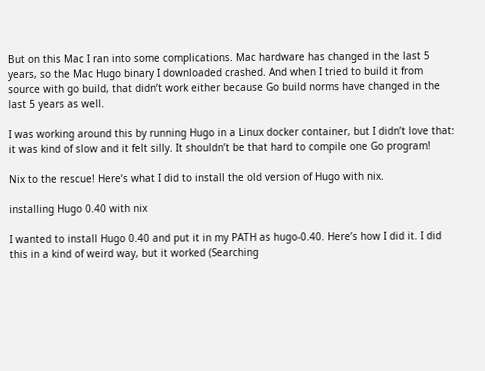But on this Mac I ran into some complications. Mac hardware has changed in the last 5 years, so the Mac Hugo binary I downloaded crashed. And when I tried to build it from source with go build, that didn’t work either because Go build norms have changed in the last 5 years as well.

I was working around this by running Hugo in a Linux docker container, but I didn’t love that: it was kind of slow and it felt silly. It shouldn’t be that hard to compile one Go program!

Nix to the rescue! Here’s what I did to install the old version of Hugo with nix.

installing Hugo 0.40 with nix

I wanted to install Hugo 0.40 and put it in my PATH as hugo-0.40. Here’s how I did it. I did this in a kind of weird way, but it worked (Searching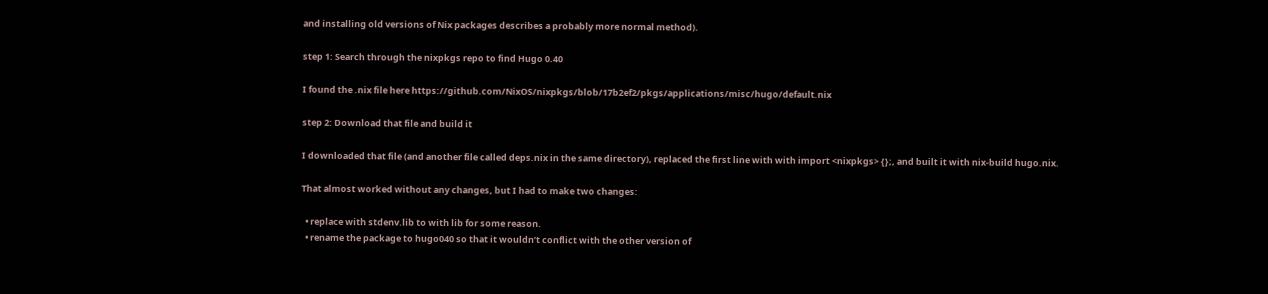and installing old versions of Nix packages describes a probably more normal method).

step 1: Search through the nixpkgs repo to find Hugo 0.40

I found the .nix file here https://github.com/NixOS/nixpkgs/blob/17b2ef2/pkgs/applications/misc/hugo/default.nix

step 2: Download that file and build it

I downloaded that file (and another file called deps.nix in the same directory), replaced the first line with with import <nixpkgs> {};, and built it with nix-build hugo.nix.

That almost worked without any changes, but I had to make two changes:

  • replace with stdenv.lib to with lib for some reason.
  • rename the package to hugo040 so that it wouldn’t conflict with the other version of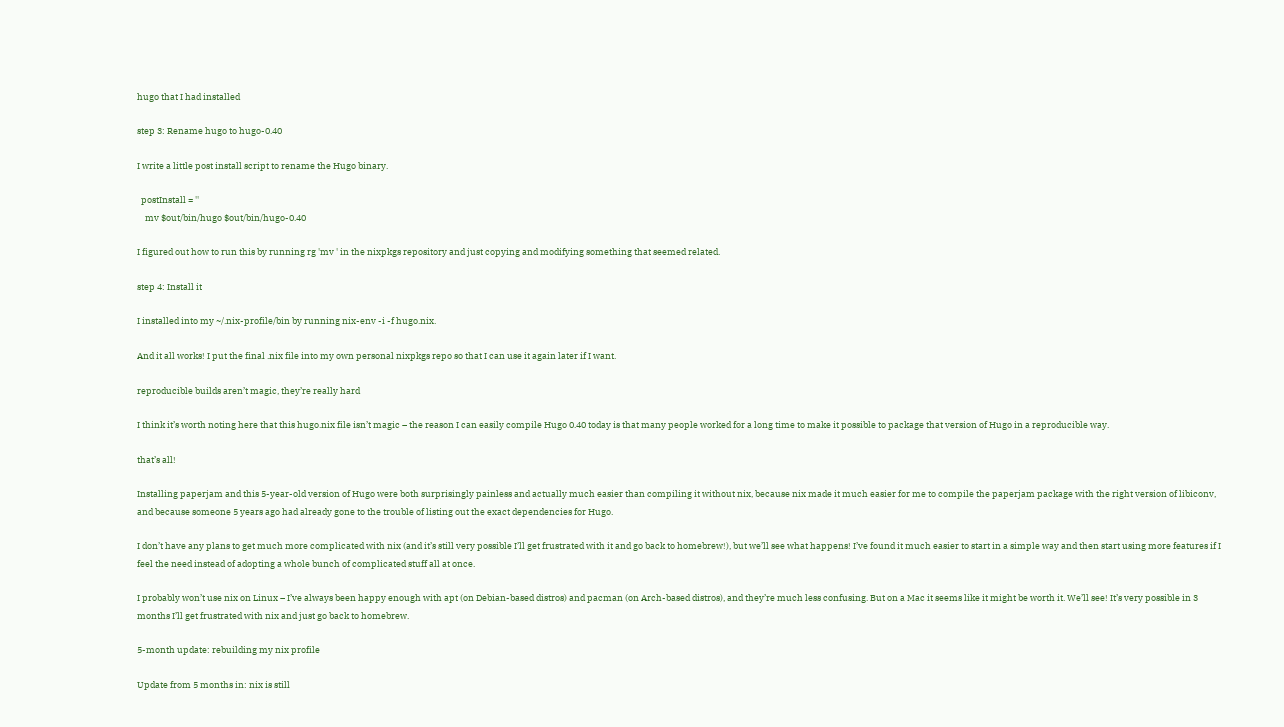hugo that I had installed

step 3: Rename hugo to hugo-0.40

I write a little post install script to rename the Hugo binary.

  postInstall = ''
    mv $out/bin/hugo $out/bin/hugo-0.40

I figured out how to run this by running rg 'mv ' in the nixpkgs repository and just copying and modifying something that seemed related.

step 4: Install it

I installed into my ~/.nix-profile/bin by running nix-env -i -f hugo.nix.

And it all works! I put the final .nix file into my own personal nixpkgs repo so that I can use it again later if I want.

reproducible builds aren’t magic, they’re really hard

I think it’s worth noting here that this hugo.nix file isn’t magic – the reason I can easily compile Hugo 0.40 today is that many people worked for a long time to make it possible to package that version of Hugo in a reproducible way.

that’s all!

Installing paperjam and this 5-year-old version of Hugo were both surprisingly painless and actually much easier than compiling it without nix, because nix made it much easier for me to compile the paperjam package with the right version of libiconv, and because someone 5 years ago had already gone to the trouble of listing out the exact dependencies for Hugo.

I don’t have any plans to get much more complicated with nix (and it’s still very possible I’ll get frustrated with it and go back to homebrew!), but we’ll see what happens! I’ve found it much easier to start in a simple way and then start using more features if I feel the need instead of adopting a whole bunch of complicated stuff all at once.

I probably won’t use nix on Linux – I’ve always been happy enough with apt (on Debian-based distros) and pacman (on Arch-based distros), and they’re much less confusing. But on a Mac it seems like it might be worth it. We’ll see! It’s very possible in 3 months I’ll get frustrated with nix and just go back to homebrew.

5-month update: rebuilding my nix profile

Update from 5 months in: nix is still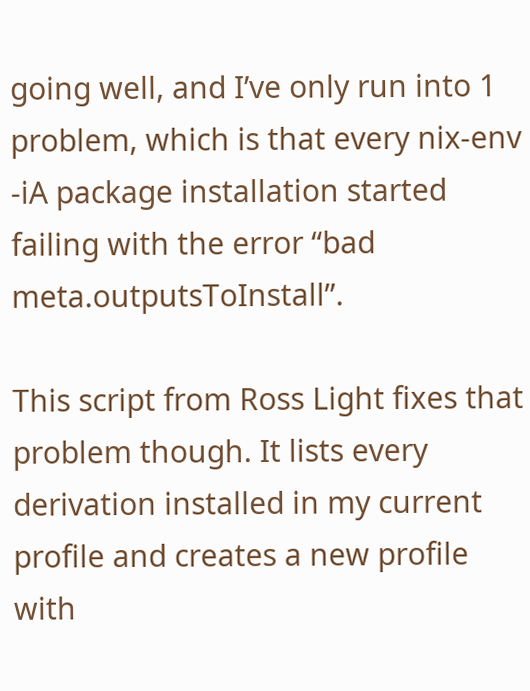going well, and I’ve only run into 1 problem, which is that every nix-env -iA package installation started failing with the error “bad meta.outputsToInstall”.

This script from Ross Light fixes that problem though. It lists every derivation installed in my current profile and creates a new profile with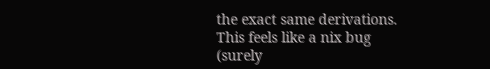the exact same derivations. This feels like a nix bug (surely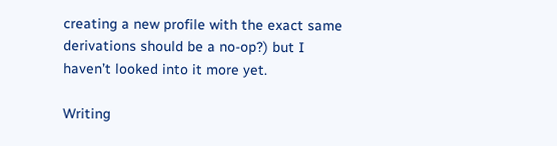creating a new profile with the exact same derivations should be a no-op?) but I haven’t looked into it more yet.

Writing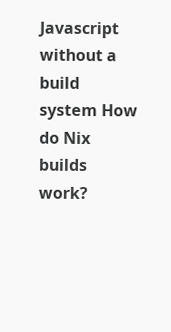Javascript without a build system How do Nix builds work?